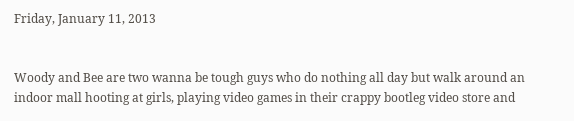Friday, January 11, 2013


Woody and Bee are two wanna be tough guys who do nothing all day but walk around an indoor mall hooting at girls, playing video games in their crappy bootleg video store and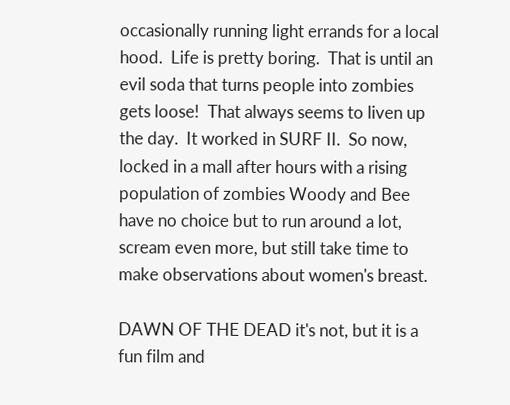occasionally running light errands for a local hood.  Life is pretty boring.  That is until an evil soda that turns people into zombies gets loose!  That always seems to liven up the day.  It worked in SURF II.  So now, locked in a mall after hours with a rising population of zombies Woody and Bee have no choice but to run around a lot, scream even more, but still take time to make observations about women's breast.

DAWN OF THE DEAD it's not, but it is a fun film and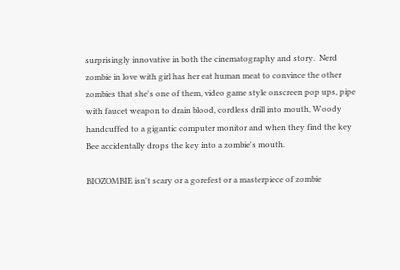surprisingly innovative in both the cinematography and story.  Nerd zombie in love with girl has her eat human meat to convince the other zombies that she's one of them, video game style onscreen pop ups, pipe with faucet weapon to drain blood, cordless drill into mouth, Woody handcuffed to a gigantic computer monitor and when they find the key Bee accidentally drops the key into a zombie's mouth.

BIOZOMBIE isn't scary or a gorefest or a masterpiece of zombie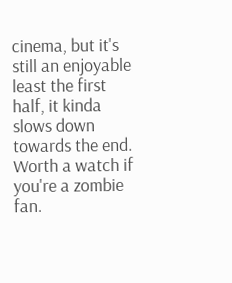cinema, but it's still an enjoyable least the first half, it kinda slows down towards the end.  Worth a watch if you're a zombie fan.